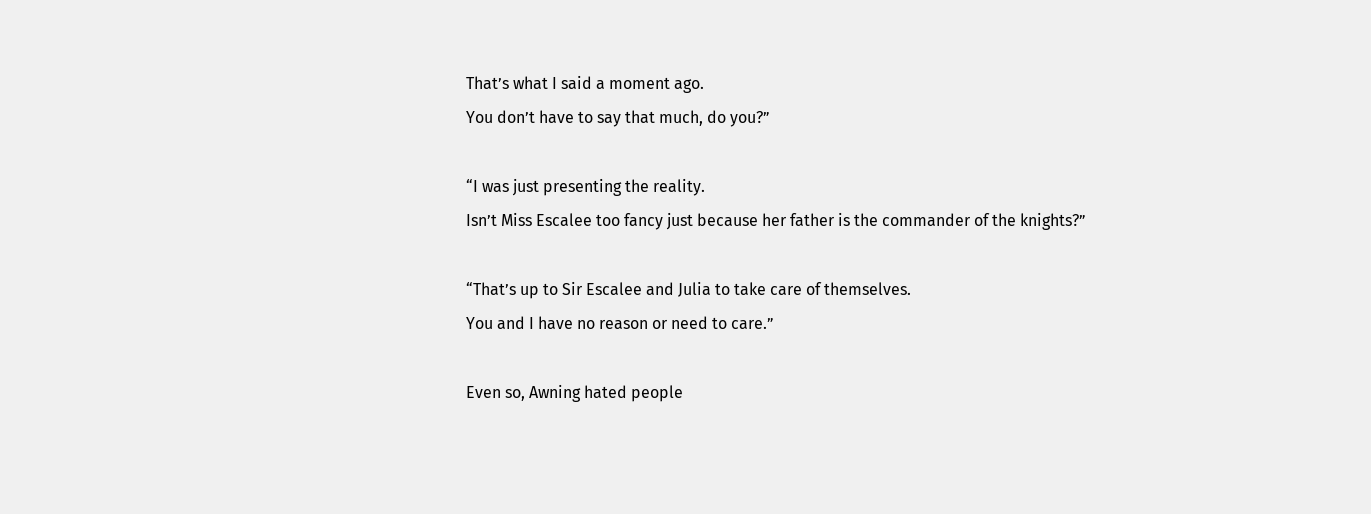That’s what I said a moment ago.
You don’t have to say that much, do you?”

“I was just presenting the reality.
Isn’t Miss Escalee too fancy just because her father is the commander of the knights?”

“That’s up to Sir Escalee and Julia to take care of themselves.
You and I have no reason or need to care.”

Even so, Awning hated people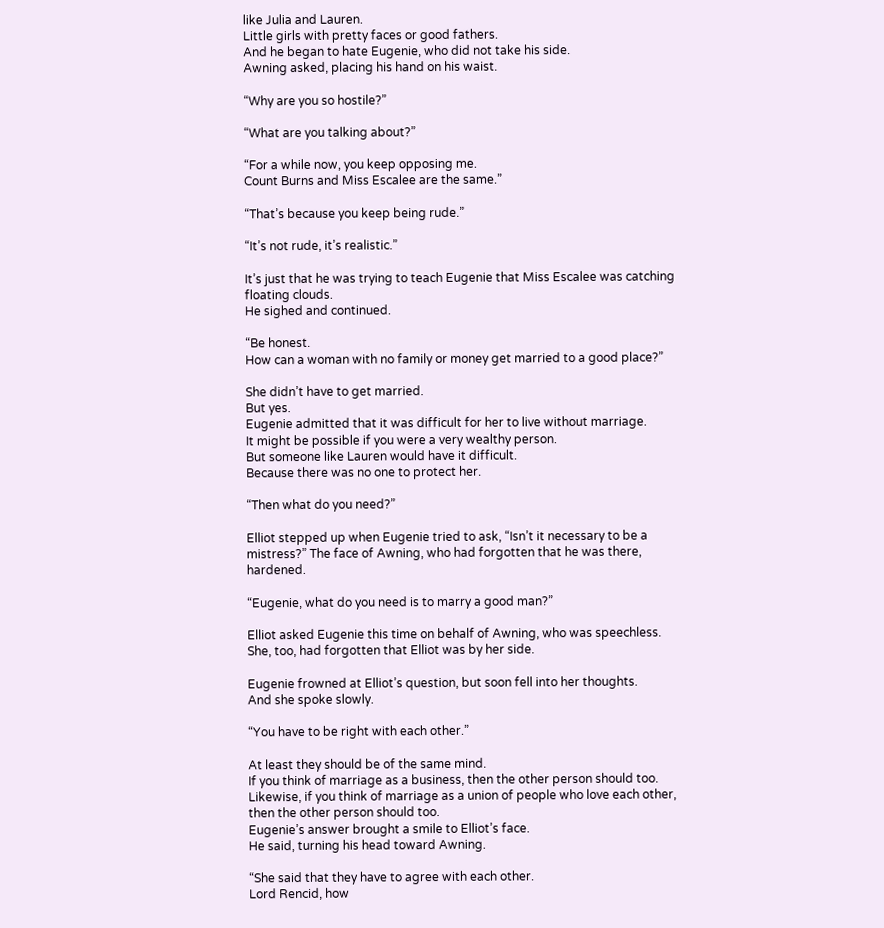like Julia and Lauren.
Little girls with pretty faces or good fathers.
And he began to hate Eugenie, who did not take his side.
Awning asked, placing his hand on his waist.

“Why are you so hostile?”

“What are you talking about?”

“For a while now, you keep opposing me.
Count Burns and Miss Escalee are the same.”

“That’s because you keep being rude.”

“It’s not rude, it’s realistic.”

It’s just that he was trying to teach Eugenie that Miss Escalee was catching floating clouds.
He sighed and continued.

“Be honest.
How can a woman with no family or money get married to a good place?”

She didn’t have to get married.
But yes.
Eugenie admitted that it was difficult for her to live without marriage.
It might be possible if you were a very wealthy person.
But someone like Lauren would have it difficult.
Because there was no one to protect her.

“Then what do you need?”

Elliot stepped up when Eugenie tried to ask, “Isn’t it necessary to be a mistress?” The face of Awning, who had forgotten that he was there, hardened.

“Eugenie, what do you need is to marry a good man?”

Elliot asked Eugenie this time on behalf of Awning, who was speechless.
She, too, had forgotten that Elliot was by her side.

Eugenie frowned at Elliot’s question, but soon fell into her thoughts.
And she spoke slowly.

“You have to be right with each other.”

At least they should be of the same mind.
If you think of marriage as a business, then the other person should too.
Likewise, if you think of marriage as a union of people who love each other, then the other person should too.
Eugenie’s answer brought a smile to Elliot’s face.
He said, turning his head toward Awning.

“She said that they have to agree with each other.
Lord Rencid, how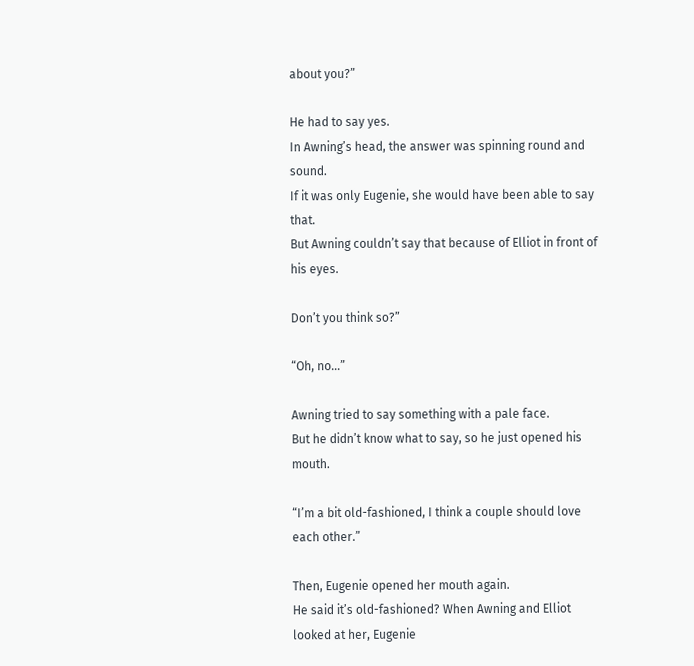about you?”

He had to say yes.
In Awning’s head, the answer was spinning round and sound.
If it was only Eugenie, she would have been able to say that.
But Awning couldn’t say that because of Elliot in front of his eyes.

Don’t you think so?”

“Oh, no…”

Awning tried to say something with a pale face.
But he didn’t know what to say, so he just opened his mouth.

“I’m a bit old-fashioned, I think a couple should love each other.”

Then, Eugenie opened her mouth again.
He said it’s old-fashioned? When Awning and Elliot looked at her, Eugenie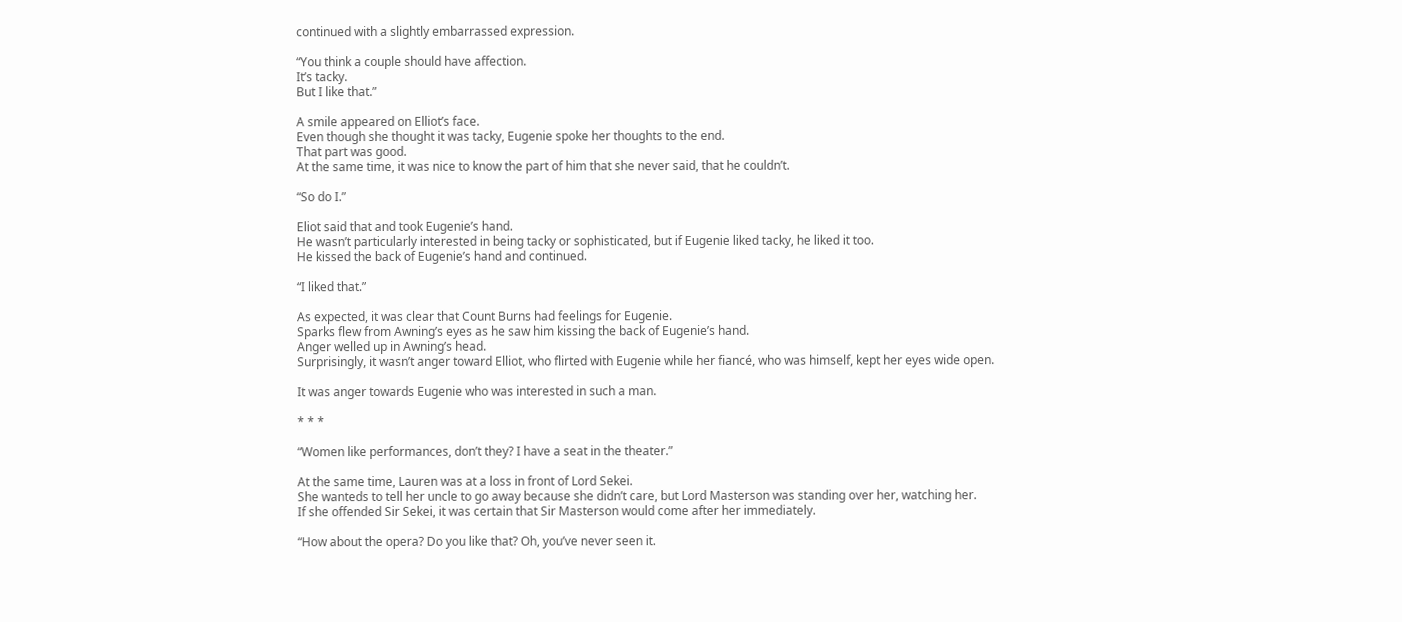continued with a slightly embarrassed expression.

“You think a couple should have affection.
It’s tacky.
But I like that.”

A smile appeared on Elliot’s face.
Even though she thought it was tacky, Eugenie spoke her thoughts to the end.
That part was good.
At the same time, it was nice to know the part of him that she never said, that he couldn’t.

“So do I.”

Eliot said that and took Eugenie’s hand.
He wasn’t particularly interested in being tacky or sophisticated, but if Eugenie liked tacky, he liked it too.
He kissed the back of Eugenie’s hand and continued.

“I liked that.”

As expected, it was clear that Count Burns had feelings for Eugenie.
Sparks flew from Awning’s eyes as he saw him kissing the back of Eugenie’s hand.
Anger welled up in Awning’s head.
Surprisingly, it wasn’t anger toward Elliot, who flirted with Eugenie while her fiancé, who was himself, kept her eyes wide open.

It was anger towards Eugenie who was interested in such a man.

* * *

“Women like performances, don’t they? I have a seat in the theater.”

At the same time, Lauren was at a loss in front of Lord Sekei.
She wanteds to tell her uncle to go away because she didn’t care, but Lord Masterson was standing over her, watching her.
If she offended Sir Sekei, it was certain that Sir Masterson would come after her immediately.

“How about the opera? Do you like that? Oh, you’ve never seen it.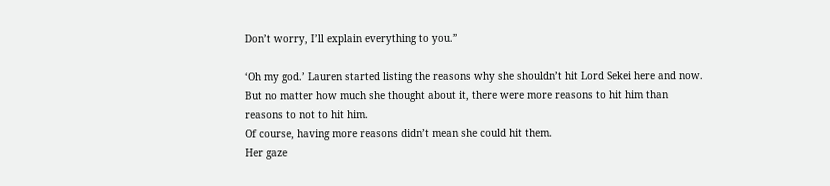Don’t worry, I’ll explain everything to you.”

‘Oh my god.’ Lauren started listing the reasons why she shouldn’t hit Lord Sekei here and now.
But no matter how much she thought about it, there were more reasons to hit him than reasons to not to hit him.
Of course, having more reasons didn’t mean she could hit them.
Her gaze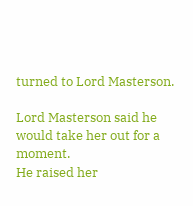turned to Lord Masterson.

Lord Masterson said he would take her out for a moment.
He raised her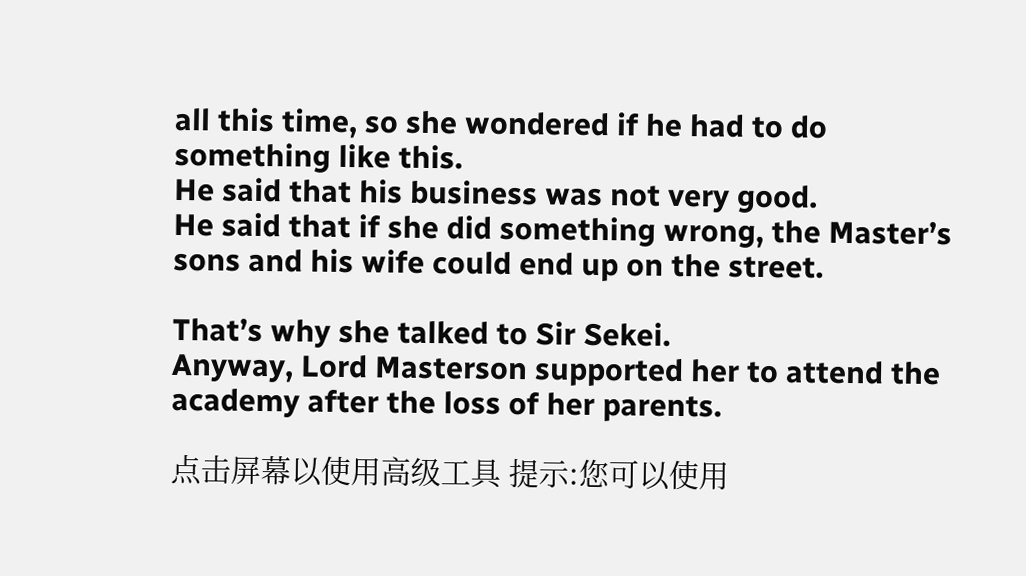all this time, so she wondered if he had to do something like this.
He said that his business was not very good.
He said that if she did something wrong, the Master’s sons and his wife could end up on the street.

That’s why she talked to Sir Sekei.
Anyway, Lord Masterson supported her to attend the academy after the loss of her parents.

点击屏幕以使用高级工具 提示:您可以使用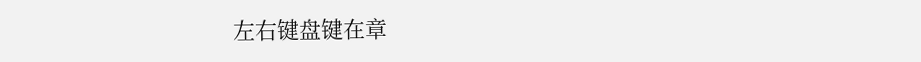左右键盘键在章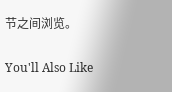节之间浏览。

You'll Also Like